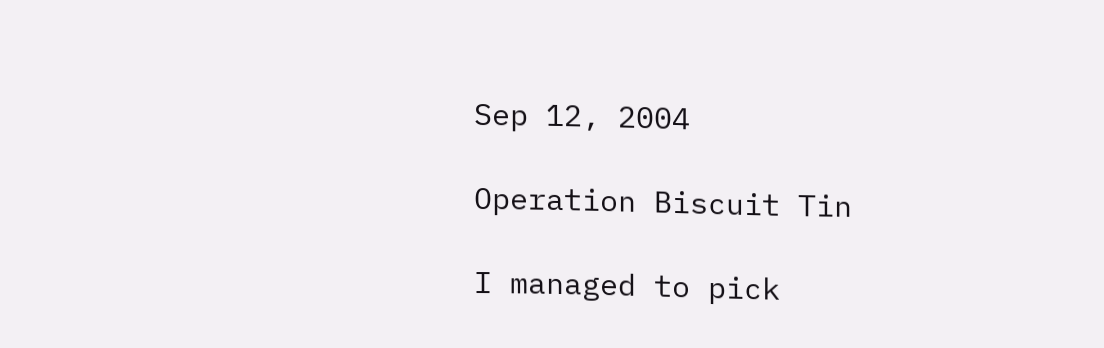Sep 12, 2004

Operation Biscuit Tin

I managed to pick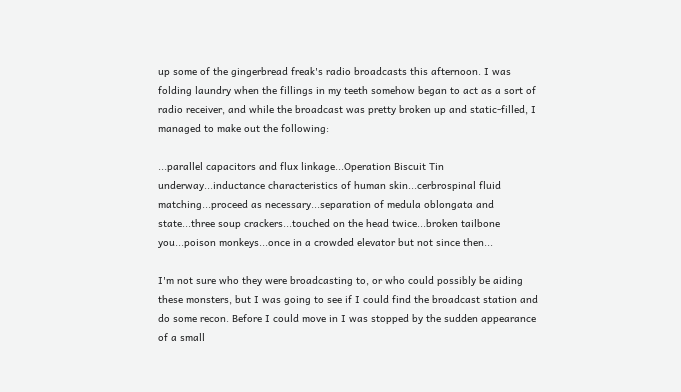up some of the gingerbread freak's radio broadcasts this afternoon. I was folding laundry when the fillings in my teeth somehow began to act as a sort of radio receiver, and while the broadcast was pretty broken up and static-filled, I managed to make out the following:

...parallel capacitors and flux linkage...Operation Biscuit Tin underway...inductance characteristics of human skin...cerbrospinal fluid matching...proceed as necessary...separation of medula oblongata and state...three soup crackers...touched on the head twice...broken tailbone you...poison monkeys...once in a crowded elevator but not since then...

I'm not sure who they were broadcasting to, or who could possibly be aiding these monsters, but I was going to see if I could find the broadcast station and do some recon. Before I could move in I was stopped by the sudden appearance of a small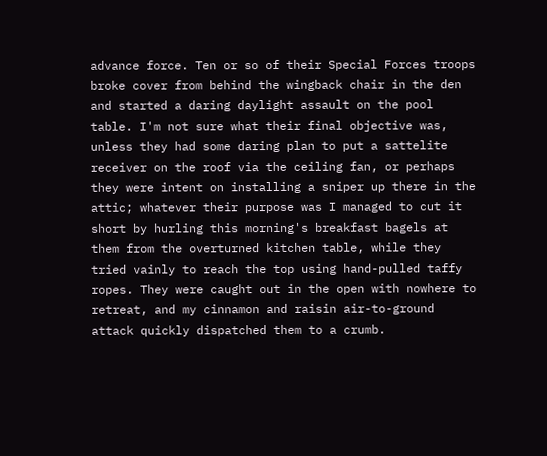advance force. Ten or so of their Special Forces troops broke cover from behind the wingback chair in the den and started a daring daylight assault on the pool table. I'm not sure what their final objective was, unless they had some daring plan to put a sattelite receiver on the roof via the ceiling fan, or perhaps they were intent on installing a sniper up there in the attic; whatever their purpose was I managed to cut it short by hurling this morning's breakfast bagels at them from the overturned kitchen table, while they tried vainly to reach the top using hand-pulled taffy ropes. They were caught out in the open with nowhere to retreat, and my cinnamon and raisin air-to-ground attack quickly dispatched them to a crumb.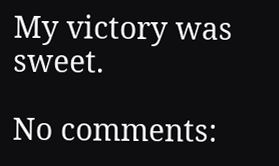My victory was sweet.

No comments: